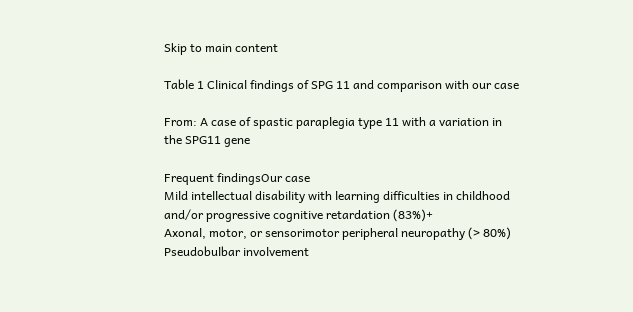Skip to main content

Table 1 Clinical findings of SPG 11 and comparison with our case

From: A case of spastic paraplegia type 11 with a variation in the SPG11 gene

Frequent findingsOur case
Mild intellectual disability with learning difficulties in childhood and/or progressive cognitive retardation (83%)+
Axonal, motor, or sensorimotor peripheral neuropathy (> 80%)
Pseudobulbar involvement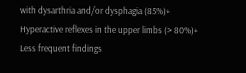with dysarthria and/or dysphagia (85%)+
Hyperactive reflexes in the upper limbs (> 80%)+
Less frequent findings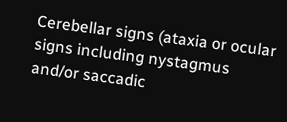Cerebellar signs (ataxia or ocular signs including nystagmus and/or saccadic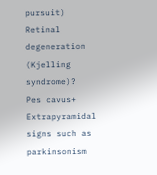pursuit)
Retinal degeneration (Kjelling syndrome)?
Pes cavus+
Extrapyramidal signs such as parkinsonism